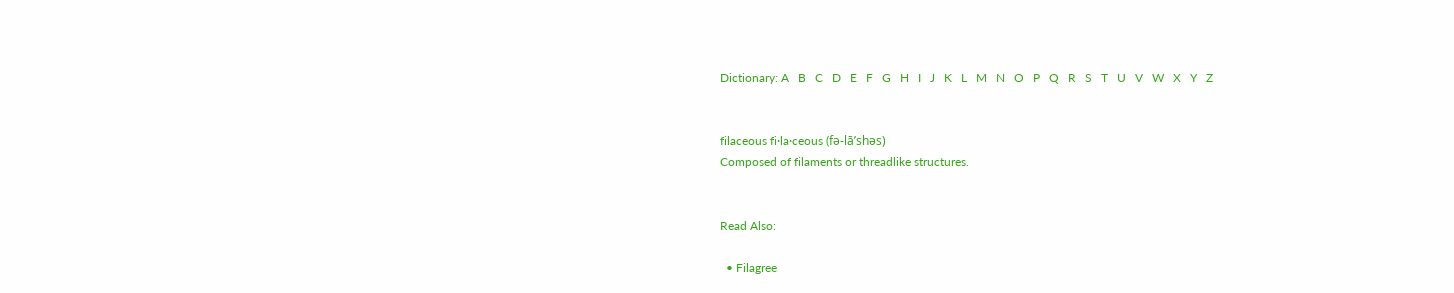Dictionary: A   B   C   D   E   F   G   H   I   J   K   L   M   N   O   P   Q   R   S   T   U   V   W   X   Y   Z


filaceous fi·la·ceous (fə-lā’shəs)
Composed of filaments or threadlike structures.


Read Also:

  • Filagree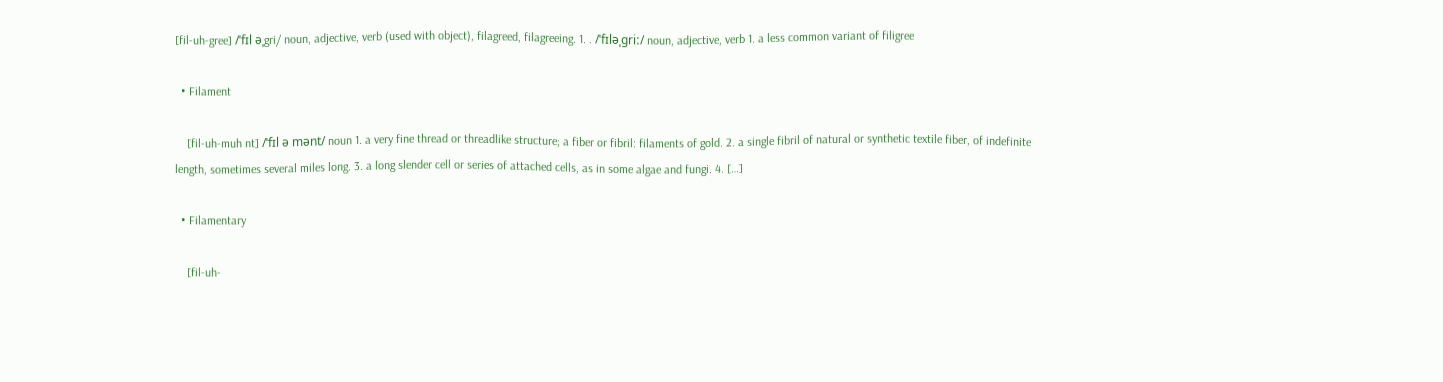[fil-uh-gree] /ˈfɪl əˌgri/ noun, adjective, verb (used with object), filagreed, filagreeing. 1. . /ˈfɪləˌɡriː/ noun, adjective, verb 1. a less common variant of filigree

  • Filament

    [fil-uh-muh nt] /ˈfɪl ə mənt/ noun 1. a very fine thread or threadlike structure; a fiber or fibril: filaments of gold. 2. a single fibril of natural or synthetic textile fiber, of indefinite length, sometimes several miles long. 3. a long slender cell or series of attached cells, as in some algae and fungi. 4. […]

  • Filamentary

    [fil-uh-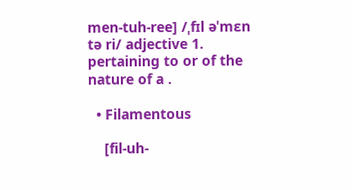men-tuh-ree] /ˌfɪl əˈmɛn tə ri/ adjective 1. pertaining to or of the nature of a .

  • Filamentous

    [fil-uh-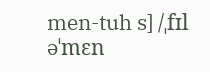men-tuh s] /ˌfɪl əˈmɛn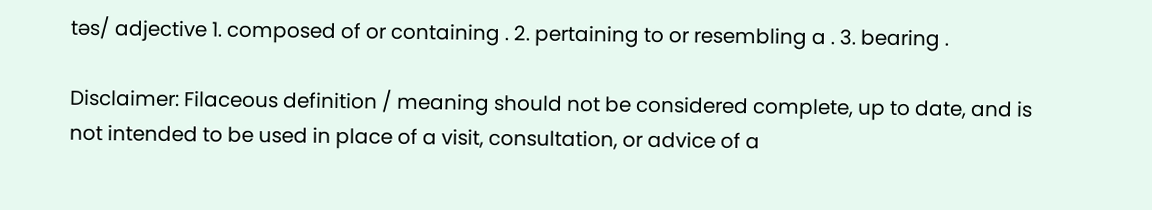təs/ adjective 1. composed of or containing . 2. pertaining to or resembling a . 3. bearing .

Disclaimer: Filaceous definition / meaning should not be considered complete, up to date, and is not intended to be used in place of a visit, consultation, or advice of a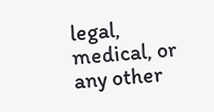legal, medical, or any other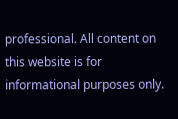professional. All content on this website is for informational purposes only.